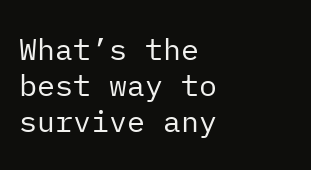What’s the best way to survive any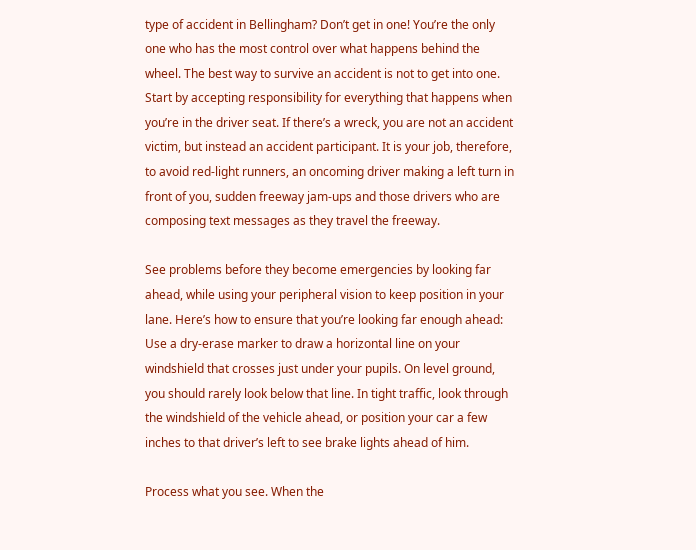type of accident in Bellingham? Don’t get in one! You’re the only one who has the most control over what happens behind the wheel. The best way to survive an accident is not to get into one. Start by accepting responsibility for everything that happens when you’re in the driver seat. If there’s a wreck, you are not an accident victim, but instead an accident participant. It is your job, therefore, to avoid red-light runners, an oncoming driver making a left turn in front of you, sudden freeway jam-ups and those drivers who are composing text messages as they travel the freeway.

See problems before they become emergencies by looking far ahead, while using your peripheral vision to keep position in your lane. Here’s how to ensure that you’re looking far enough ahead: Use a dry-erase marker to draw a horizontal line on your windshield that crosses just under your pupils. On level ground, you should rarely look below that line. In tight traffic, look through the windshield of the vehicle ahead, or position your car a few inches to that driver’s left to see brake lights ahead of him.

Process what you see. When the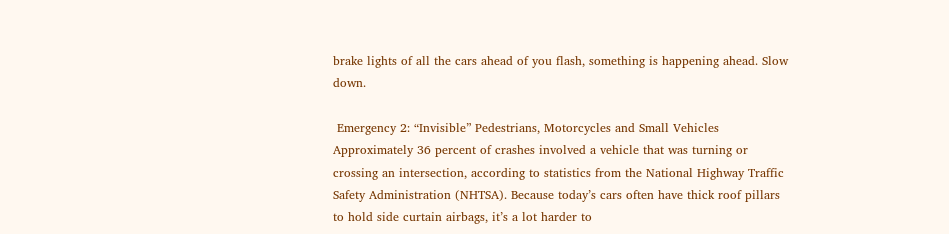brake lights of all the cars ahead of you flash, something is happening ahead. Slow down.

 Emergency 2: “Invisible” Pedestrians, Motorcycles and Small Vehicles
Approximately 36 percent of crashes involved a vehicle that was turning or crossing an intersection, according to statistics from the National Highway Traffic Safety Administration (NHTSA). Because today’s cars often have thick roof pillars to hold side curtain airbags, it’s a lot harder to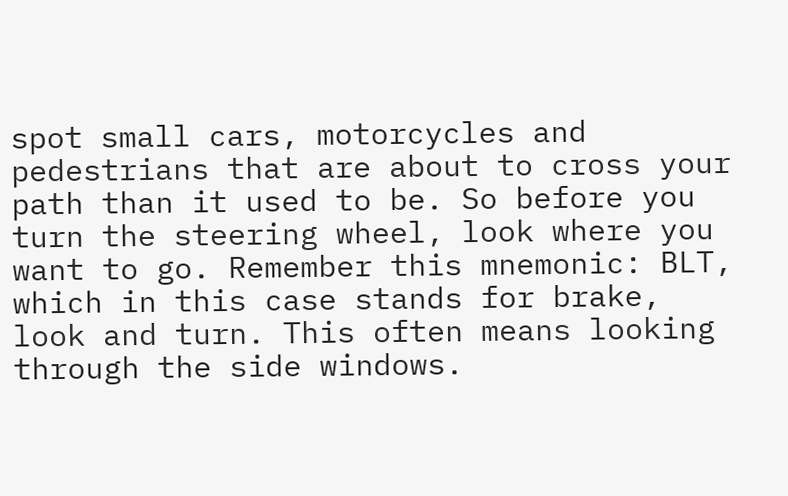spot small cars, motorcycles and pedestrians that are about to cross your path than it used to be. So before you turn the steering wheel, look where you want to go. Remember this mnemonic: BLT, which in this case stands for brake, look and turn. This often means looking through the side windows.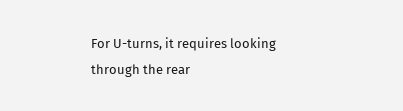For U-turns, it requires looking through the rear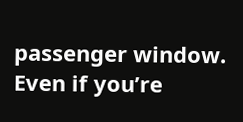passenger window. Even if you’re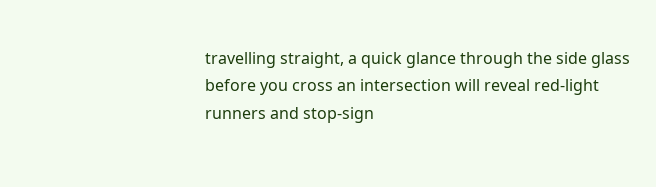travelling straight, a quick glance through the side glass before you cross an intersection will reveal red-light runners and stop-sign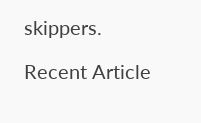skippers.

Recent Article